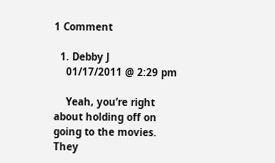1 Comment

  1. Debby J
    01/17/2011 @ 2:29 pm

    Yeah, you’re right about holding off on going to the movies. They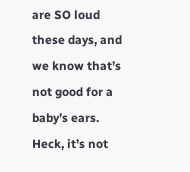are SO loud these days, and we know that’s not good for a baby’s ears. Heck, it’s not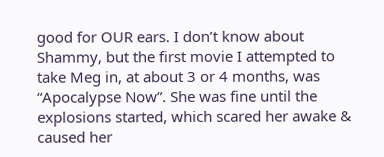good for OUR ears. I don’t know about Shammy, but the first movie I attempted to take Meg in, at about 3 or 4 months, was “Apocalypse Now”. She was fine until the explosions started, which scared her awake & caused her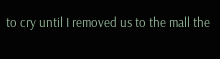to cry until I removed us to the mall the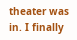theater was in. I finally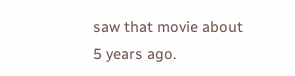saw that movie about 5 years ago.